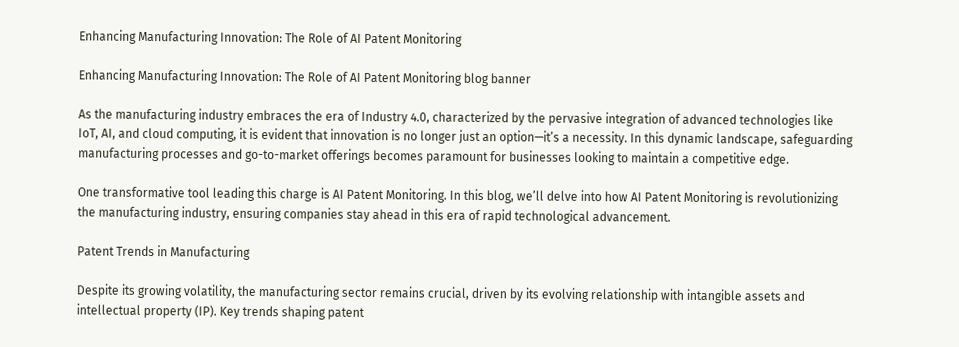Enhancing Manufacturing Innovation: The Role of AI Patent Monitoring

Enhancing Manufacturing Innovation: The Role of AI Patent Monitoring blog banner

As the manufacturing industry embraces the era of Industry 4.0, characterized by the pervasive integration of advanced technologies like IoT, AI, and cloud computing, it is evident that innovation is no longer just an option—it’s a necessity. In this dynamic landscape, safeguarding manufacturing processes and go-to-market offerings becomes paramount for businesses looking to maintain a competitive edge.

One transformative tool leading this charge is AI Patent Monitoring. In this blog, we’ll delve into how AI Patent Monitoring is revolutionizing the manufacturing industry, ensuring companies stay ahead in this era of rapid technological advancement.

Patent Trends in Manufacturing

Despite its growing volatility, the manufacturing sector remains crucial, driven by its evolving relationship with intangible assets and intellectual property (IP). Key trends shaping patent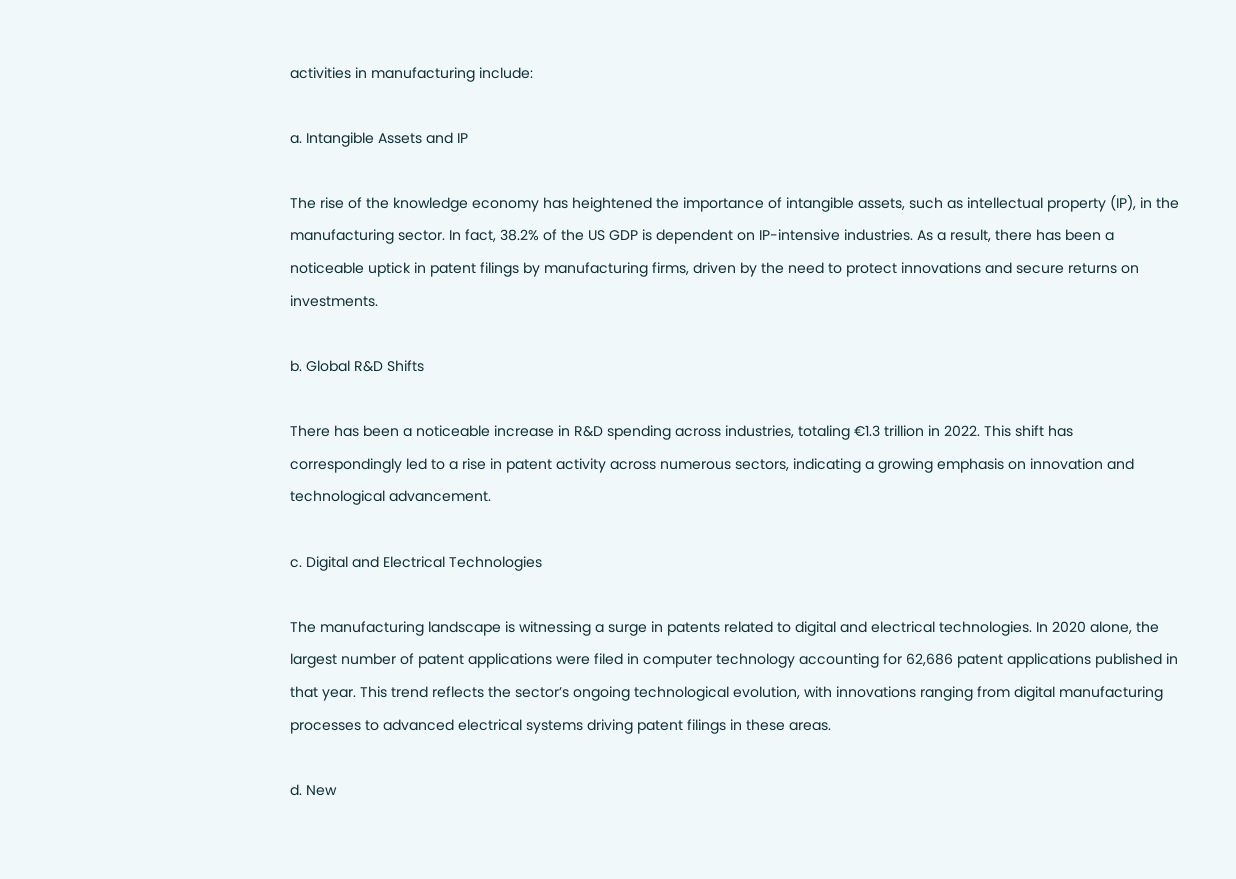activities in manufacturing include:

a. Intangible Assets and IP

The rise of the knowledge economy has heightened the importance of intangible assets, such as intellectual property (IP), in the manufacturing sector. In fact, 38.2% of the US GDP is dependent on IP-intensive industries. As a result, there has been a noticeable uptick in patent filings by manufacturing firms, driven by the need to protect innovations and secure returns on investments.

b. Global R&D Shifts

There has been a noticeable increase in R&D spending across industries, totaling €1.3 trillion in 2022. This shift has correspondingly led to a rise in patent activity across numerous sectors, indicating a growing emphasis on innovation and technological advancement.

c. Digital and Electrical Technologies

The manufacturing landscape is witnessing a surge in patents related to digital and electrical technologies. In 2020 alone, the largest number of patent applications were filed in computer technology accounting for 62,686 patent applications published in that year. This trend reflects the sector’s ongoing technological evolution, with innovations ranging from digital manufacturing processes to advanced electrical systems driving patent filings in these areas.

d. New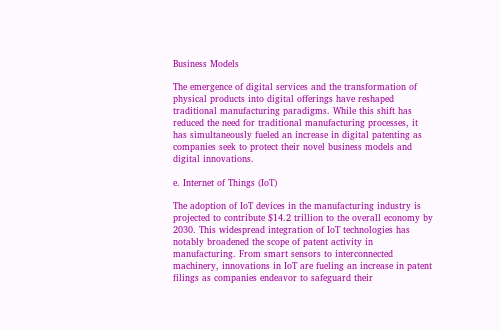Business Models

The emergence of digital services and the transformation of physical products into digital offerings have reshaped traditional manufacturing paradigms. While this shift has reduced the need for traditional manufacturing processes, it has simultaneously fueled an increase in digital patenting as companies seek to protect their novel business models and digital innovations.

e. Internet of Things (IoT)

The adoption of IoT devices in the manufacturing industry is projected to contribute $14.2 trillion to the overall economy by 2030. This widespread integration of IoT technologies has notably broadened the scope of patent activity in manufacturing. From smart sensors to interconnected machinery, innovations in IoT are fueling an increase in patent filings as companies endeavor to safeguard their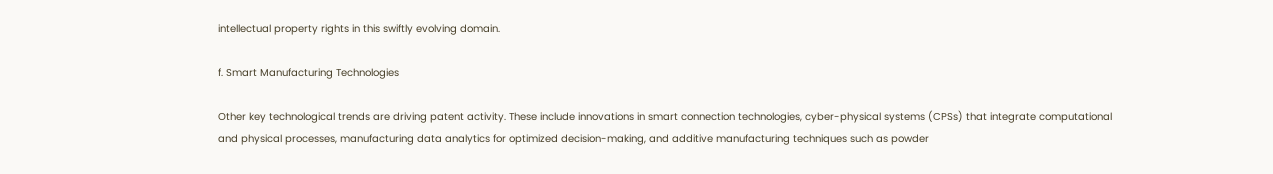intellectual property rights in this swiftly evolving domain.

f. Smart Manufacturing Technologies

Other key technological trends are driving patent activity. These include innovations in smart connection technologies, cyber-physical systems (CPSs) that integrate computational and physical processes, manufacturing data analytics for optimized decision-making, and additive manufacturing techniques such as powder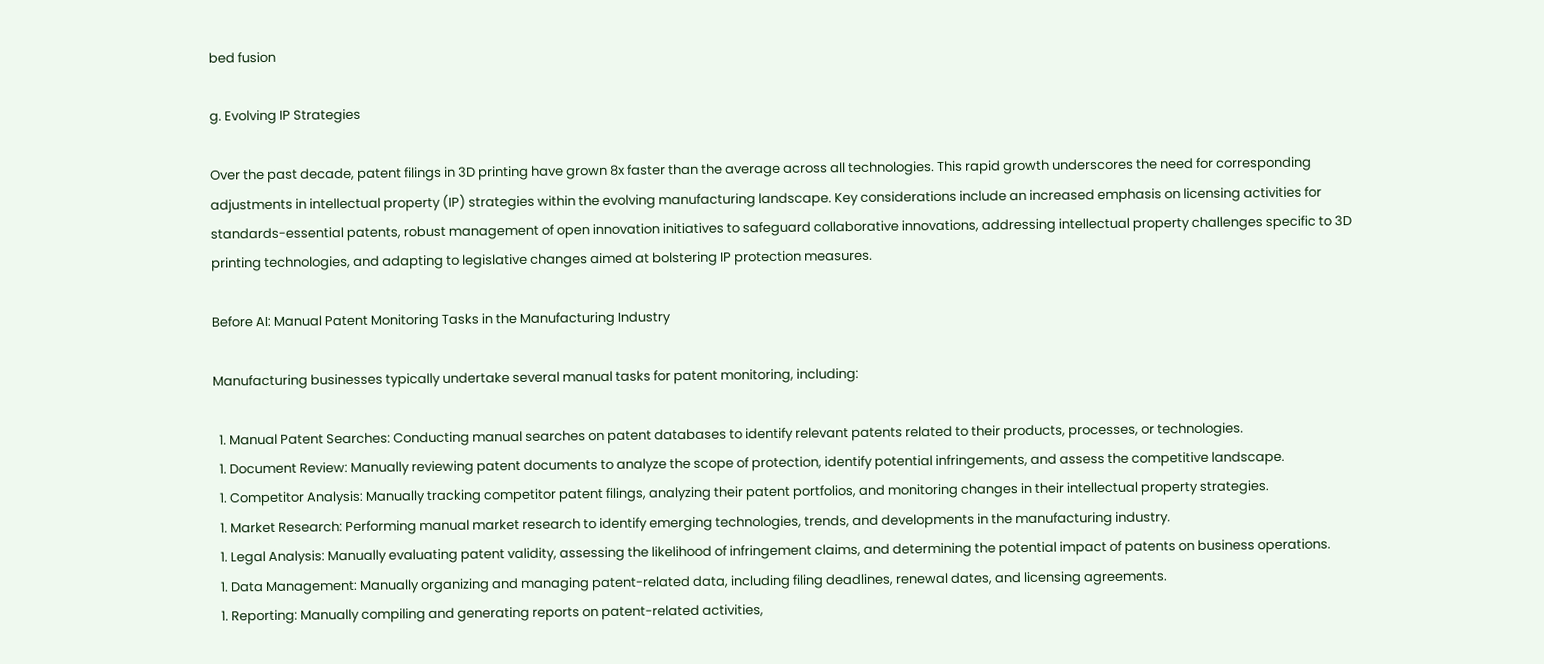bed fusion

g. Evolving IP Strategies

Over the past decade, patent filings in 3D printing have grown 8x faster than the average across all technologies. This rapid growth underscores the need for corresponding adjustments in intellectual property (IP) strategies within the evolving manufacturing landscape. Key considerations include an increased emphasis on licensing activities for standards-essential patents, robust management of open innovation initiatives to safeguard collaborative innovations, addressing intellectual property challenges specific to 3D printing technologies, and adapting to legislative changes aimed at bolstering IP protection measures.

Before AI: Manual Patent Monitoring Tasks in the Manufacturing Industry

Manufacturing businesses typically undertake several manual tasks for patent monitoring, including:

  1. Manual Patent Searches: Conducting manual searches on patent databases to identify relevant patents related to their products, processes, or technologies.
  1. Document Review: Manually reviewing patent documents to analyze the scope of protection, identify potential infringements, and assess the competitive landscape.
  1. Competitor Analysis: Manually tracking competitor patent filings, analyzing their patent portfolios, and monitoring changes in their intellectual property strategies.
  1. Market Research: Performing manual market research to identify emerging technologies, trends, and developments in the manufacturing industry.
  1. Legal Analysis: Manually evaluating patent validity, assessing the likelihood of infringement claims, and determining the potential impact of patents on business operations.
  1. Data Management: Manually organizing and managing patent-related data, including filing deadlines, renewal dates, and licensing agreements.
  1. Reporting: Manually compiling and generating reports on patent-related activities,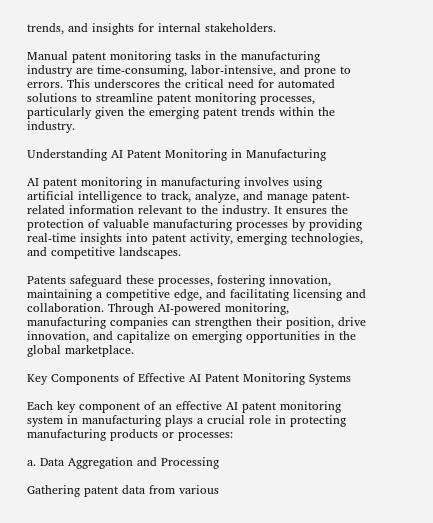trends, and insights for internal stakeholders.

Manual patent monitoring tasks in the manufacturing industry are time-consuming, labor-intensive, and prone to errors. This underscores the critical need for automated solutions to streamline patent monitoring processes, particularly given the emerging patent trends within the industry.

Understanding AI Patent Monitoring in Manufacturing

AI patent monitoring in manufacturing involves using artificial intelligence to track, analyze, and manage patent-related information relevant to the industry. It ensures the protection of valuable manufacturing processes by providing real-time insights into patent activity, emerging technologies, and competitive landscapes.

Patents safeguard these processes, fostering innovation, maintaining a competitive edge, and facilitating licensing and collaboration. Through AI-powered monitoring, manufacturing companies can strengthen their position, drive innovation, and capitalize on emerging opportunities in the global marketplace.

Key Components of Effective AI Patent Monitoring Systems

Each key component of an effective AI patent monitoring system in manufacturing plays a crucial role in protecting manufacturing products or processes:

a. Data Aggregation and Processing

Gathering patent data from various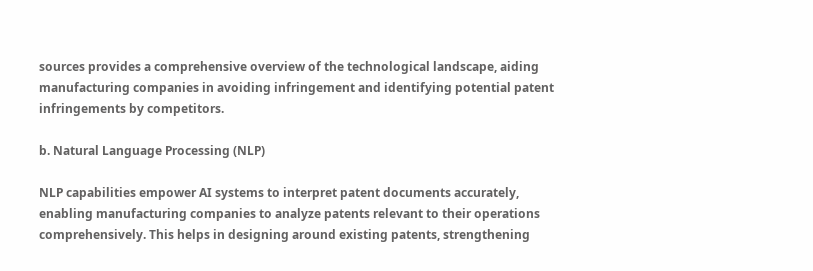sources provides a comprehensive overview of the technological landscape, aiding manufacturing companies in avoiding infringement and identifying potential patent infringements by competitors.

b. Natural Language Processing (NLP)

NLP capabilities empower AI systems to interpret patent documents accurately, enabling manufacturing companies to analyze patents relevant to their operations comprehensively. This helps in designing around existing patents, strengthening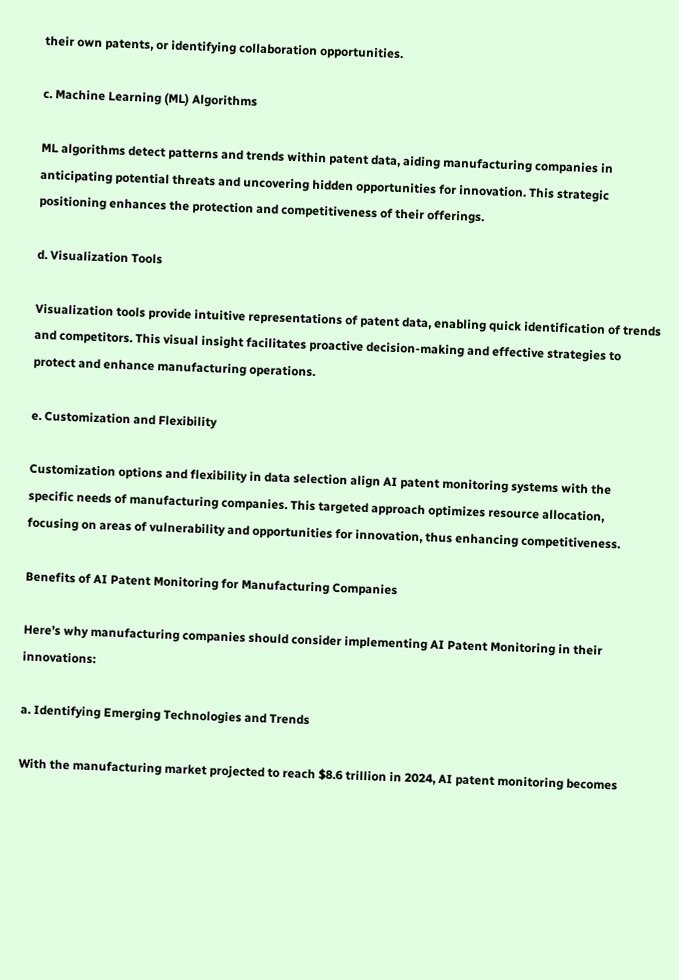their own patents, or identifying collaboration opportunities.

c. Machine Learning (ML) Algorithms

ML algorithms detect patterns and trends within patent data, aiding manufacturing companies in anticipating potential threats and uncovering hidden opportunities for innovation. This strategic positioning enhances the protection and competitiveness of their offerings.

d. Visualization Tools

Visualization tools provide intuitive representations of patent data, enabling quick identification of trends and competitors. This visual insight facilitates proactive decision-making and effective strategies to protect and enhance manufacturing operations.

e. Customization and Flexibility

Customization options and flexibility in data selection align AI patent monitoring systems with the specific needs of manufacturing companies. This targeted approach optimizes resource allocation, focusing on areas of vulnerability and opportunities for innovation, thus enhancing competitiveness.

Benefits of AI Patent Monitoring for Manufacturing Companies

Here’s why manufacturing companies should consider implementing AI Patent Monitoring in their innovations:

a. Identifying Emerging Technologies and Trends

With the manufacturing market projected to reach $8.6 trillion in 2024, AI patent monitoring becomes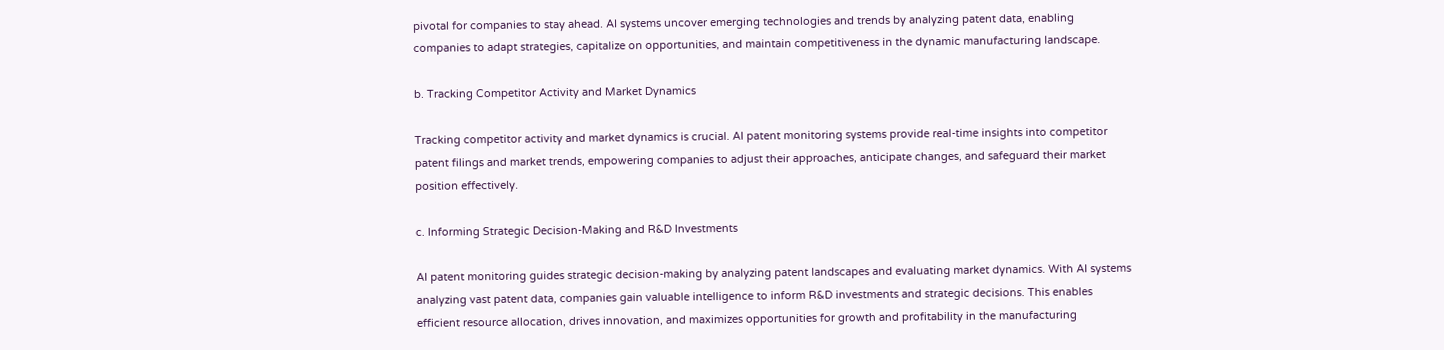pivotal for companies to stay ahead. AI systems uncover emerging technologies and trends by analyzing patent data, enabling companies to adapt strategies, capitalize on opportunities, and maintain competitiveness in the dynamic manufacturing landscape.

b. Tracking Competitor Activity and Market Dynamics

Tracking competitor activity and market dynamics is crucial. AI patent monitoring systems provide real-time insights into competitor patent filings and market trends, empowering companies to adjust their approaches, anticipate changes, and safeguard their market position effectively.

c. Informing Strategic Decision-Making and R&D Investments

AI patent monitoring guides strategic decision-making by analyzing patent landscapes and evaluating market dynamics. With AI systems analyzing vast patent data, companies gain valuable intelligence to inform R&D investments and strategic decisions. This enables efficient resource allocation, drives innovation, and maximizes opportunities for growth and profitability in the manufacturing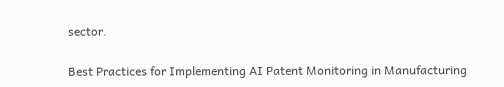sector.

Best Practices for Implementing AI Patent Monitoring in Manufacturing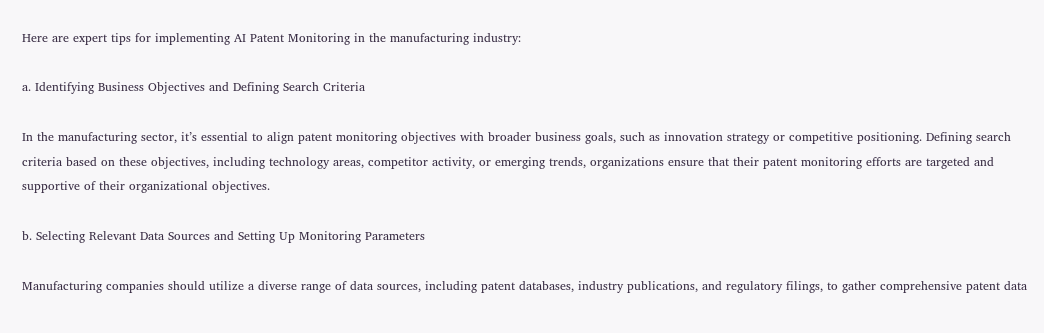Here are expert tips for implementing AI Patent Monitoring in the manufacturing industry:

a. Identifying Business Objectives and Defining Search Criteria

In the manufacturing sector, it’s essential to align patent monitoring objectives with broader business goals, such as innovation strategy or competitive positioning. Defining search criteria based on these objectives, including technology areas, competitor activity, or emerging trends, organizations ensure that their patent monitoring efforts are targeted and supportive of their organizational objectives.

b. Selecting Relevant Data Sources and Setting Up Monitoring Parameters

Manufacturing companies should utilize a diverse range of data sources, including patent databases, industry publications, and regulatory filings, to gather comprehensive patent data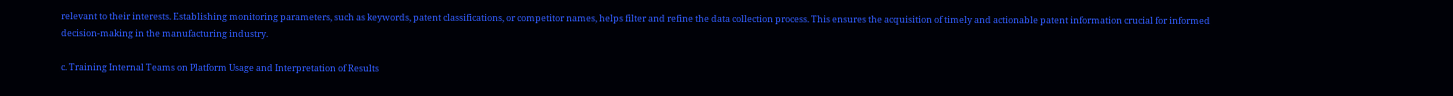relevant to their interests. Establishing monitoring parameters, such as keywords, patent classifications, or competitor names, helps filter and refine the data collection process. This ensures the acquisition of timely and actionable patent information crucial for informed decision-making in the manufacturing industry.

c. Training Internal Teams on Platform Usage and Interpretation of Results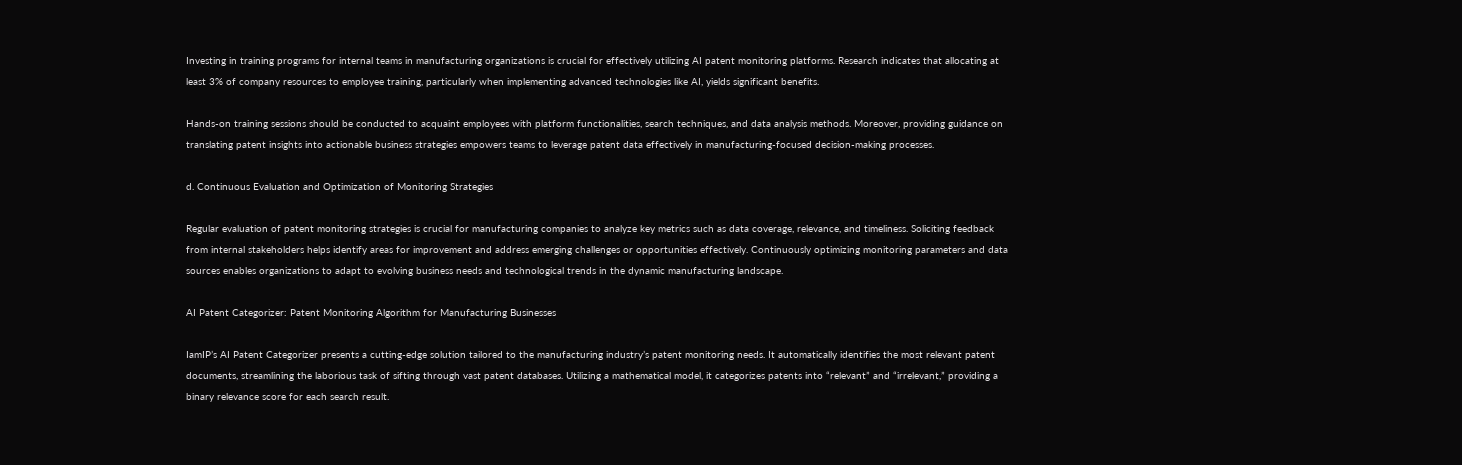Investing in training programs for internal teams in manufacturing organizations is crucial for effectively utilizing AI patent monitoring platforms. Research indicates that allocating at least 3% of company resources to employee training, particularly when implementing advanced technologies like AI, yields significant benefits.

Hands-on training sessions should be conducted to acquaint employees with platform functionalities, search techniques, and data analysis methods. Moreover, providing guidance on translating patent insights into actionable business strategies empowers teams to leverage patent data effectively in manufacturing-focused decision-making processes.

d. Continuous Evaluation and Optimization of Monitoring Strategies

Regular evaluation of patent monitoring strategies is crucial for manufacturing companies to analyze key metrics such as data coverage, relevance, and timeliness. Soliciting feedback from internal stakeholders helps identify areas for improvement and address emerging challenges or opportunities effectively. Continuously optimizing monitoring parameters and data sources enables organizations to adapt to evolving business needs and technological trends in the dynamic manufacturing landscape.

AI Patent Categorizer: Patent Monitoring Algorithm for Manufacturing Businesses

IamIP’s AI Patent Categorizer presents a cutting-edge solution tailored to the manufacturing industry’s patent monitoring needs. It automatically identifies the most relevant patent documents, streamlining the laborious task of sifting through vast patent databases. Utilizing a mathematical model, it categorizes patents into “relevant” and “irrelevant,” providing a binary relevance score for each search result.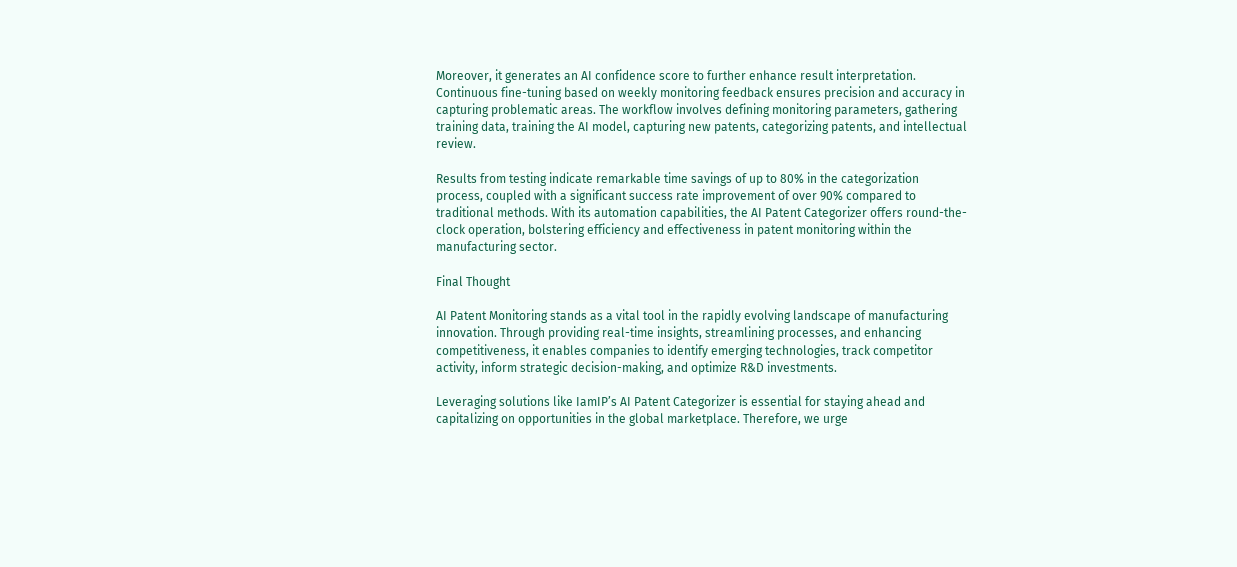Moreover, it generates an AI confidence score to further enhance result interpretation. Continuous fine-tuning based on weekly monitoring feedback ensures precision and accuracy in capturing problematic areas. The workflow involves defining monitoring parameters, gathering training data, training the AI model, capturing new patents, categorizing patents, and intellectual review.

Results from testing indicate remarkable time savings of up to 80% in the categorization process, coupled with a significant success rate improvement of over 90% compared to traditional methods. With its automation capabilities, the AI Patent Categorizer offers round-the-clock operation, bolstering efficiency and effectiveness in patent monitoring within the manufacturing sector.

Final Thought

AI Patent Monitoring stands as a vital tool in the rapidly evolving landscape of manufacturing innovation. Through providing real-time insights, streamlining processes, and enhancing competitiveness, it enables companies to identify emerging technologies, track competitor activity, inform strategic decision-making, and optimize R&D investments.

Leveraging solutions like IamIP’s AI Patent Categorizer is essential for staying ahead and capitalizing on opportunities in the global marketplace. Therefore, we urge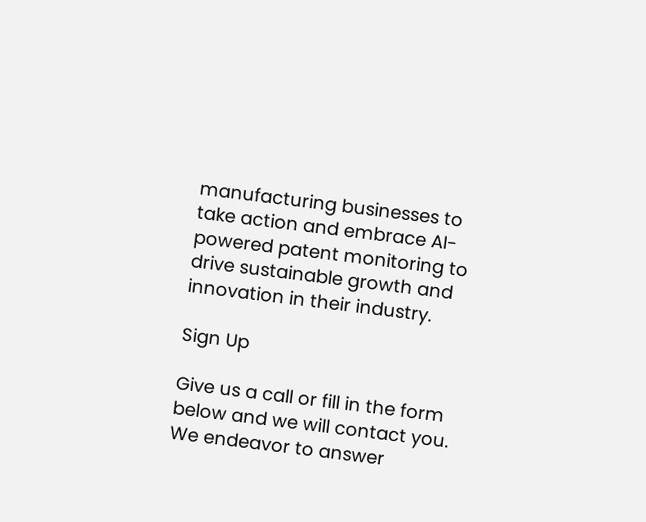manufacturing businesses to take action and embrace AI-powered patent monitoring to drive sustainable growth and innovation in their industry.

Sign Up

Give us a call or fill in the form below and we will contact you. We endeavor to answer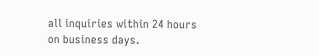all inquiries within 24 hours on business days.